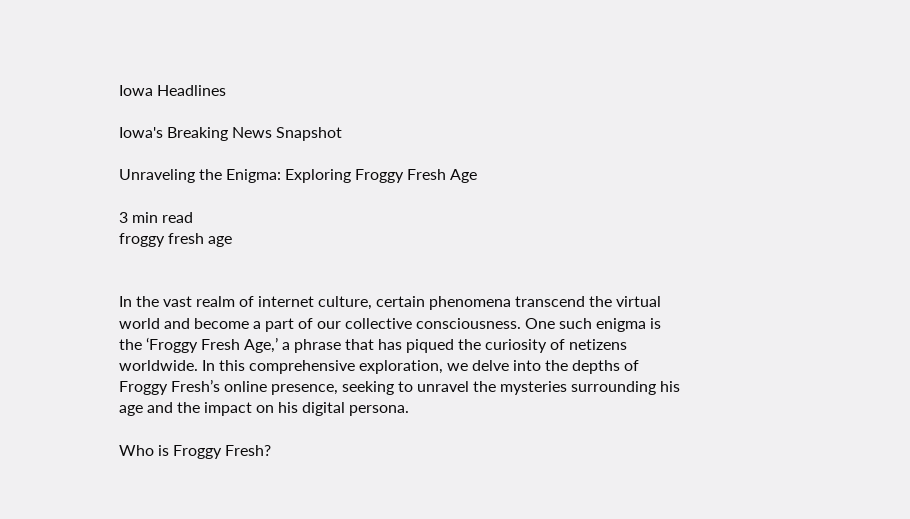Iowa Headlines

Iowa's Breaking News Snapshot

Unraveling the Enigma: Exploring Froggy Fresh Age

3 min read
froggy fresh age


In the vast realm of internet culture, certain phenomena transcend the virtual world and become a part of our collective consciousness. One such enigma is the ‘Froggy Fresh Age,’ a phrase that has piqued the curiosity of netizens worldwide. In this comprehensive exploration, we delve into the depths of Froggy Fresh’s online presence, seeking to unravel the mysteries surrounding his age and the impact on his digital persona.

Who is Froggy Fresh?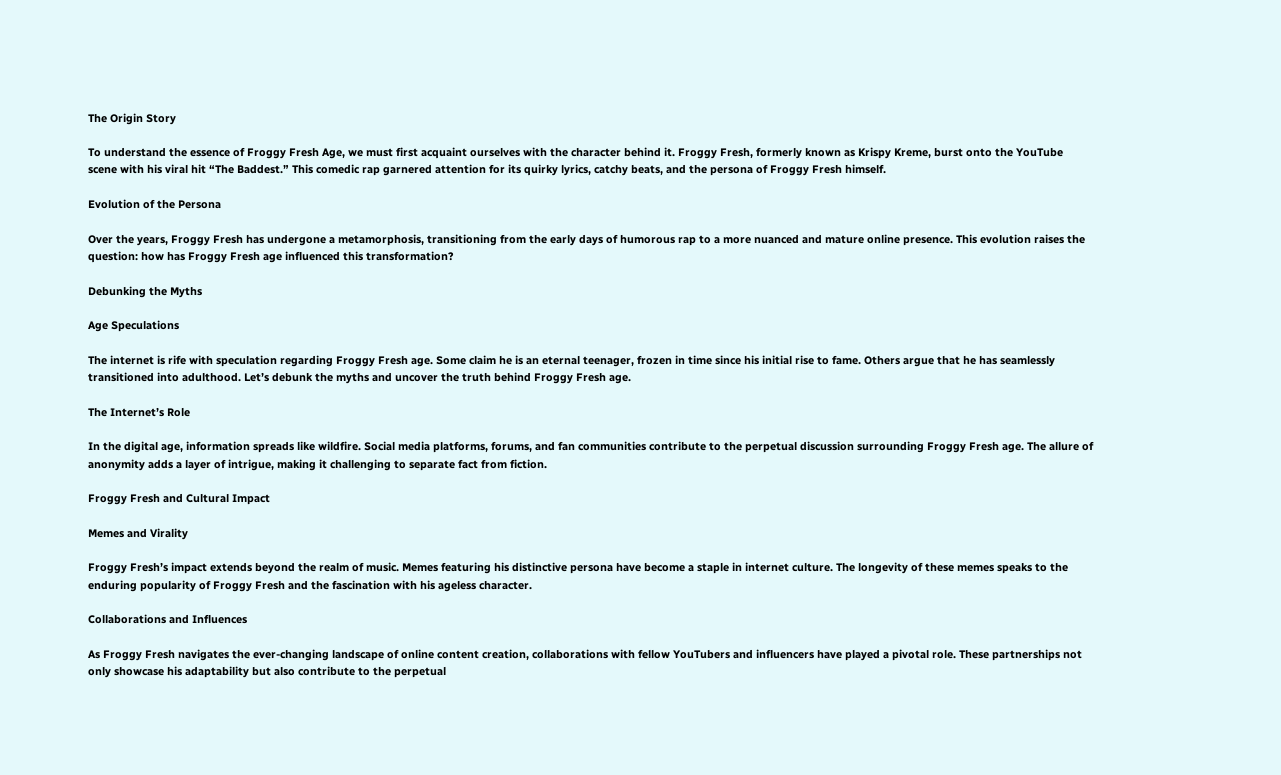The Origin Story

To understand the essence of Froggy Fresh Age, we must first acquaint ourselves with the character behind it. Froggy Fresh, formerly known as Krispy Kreme, burst onto the YouTube scene with his viral hit “The Baddest.” This comedic rap garnered attention for its quirky lyrics, catchy beats, and the persona of Froggy Fresh himself.

Evolution of the Persona

Over the years, Froggy Fresh has undergone a metamorphosis, transitioning from the early days of humorous rap to a more nuanced and mature online presence. This evolution raises the question: how has Froggy Fresh age influenced this transformation?

Debunking the Myths

Age Speculations

The internet is rife with speculation regarding Froggy Fresh age. Some claim he is an eternal teenager, frozen in time since his initial rise to fame. Others argue that he has seamlessly transitioned into adulthood. Let’s debunk the myths and uncover the truth behind Froggy Fresh age.

The Internet’s Role

In the digital age, information spreads like wildfire. Social media platforms, forums, and fan communities contribute to the perpetual discussion surrounding Froggy Fresh age. The allure of anonymity adds a layer of intrigue, making it challenging to separate fact from fiction.

Froggy Fresh and Cultural Impact

Memes and Virality

Froggy Fresh’s impact extends beyond the realm of music. Memes featuring his distinctive persona have become a staple in internet culture. The longevity of these memes speaks to the enduring popularity of Froggy Fresh and the fascination with his ageless character.

Collaborations and Influences

As Froggy Fresh navigates the ever-changing landscape of online content creation, collaborations with fellow YouTubers and influencers have played a pivotal role. These partnerships not only showcase his adaptability but also contribute to the perpetual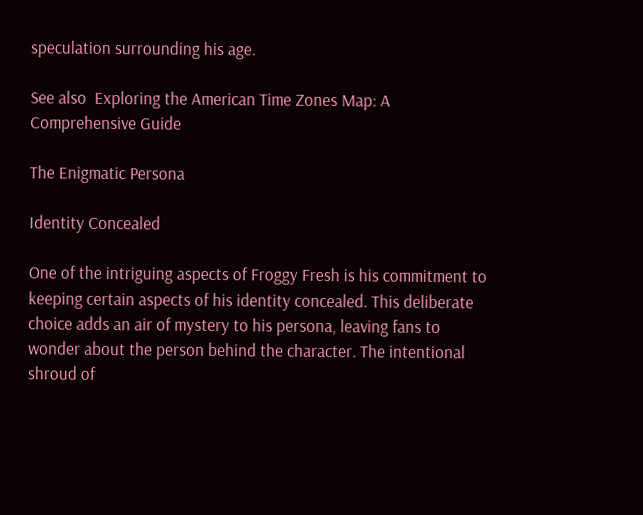speculation surrounding his age.

See also  Exploring the American Time Zones Map: A Comprehensive Guide

The Enigmatic Persona

Identity Concealed

One of the intriguing aspects of Froggy Fresh is his commitment to keeping certain aspects of his identity concealed. This deliberate choice adds an air of mystery to his persona, leaving fans to wonder about the person behind the character. The intentional shroud of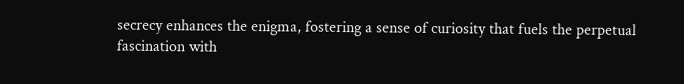secrecy enhances the enigma, fostering a sense of curiosity that fuels the perpetual fascination with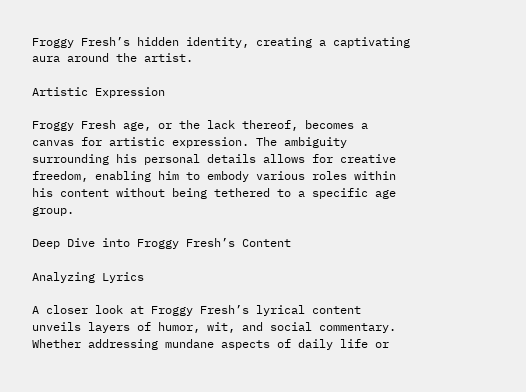Froggy Fresh’s hidden identity, creating a captivating aura around the artist.

Artistic Expression

Froggy Fresh age, or the lack thereof, becomes a canvas for artistic expression. The ambiguity surrounding his personal details allows for creative freedom, enabling him to embody various roles within his content without being tethered to a specific age group.

Deep Dive into Froggy Fresh’s Content

Analyzing Lyrics

A closer look at Froggy Fresh’s lyrical content unveils layers of humor, wit, and social commentary. Whether addressing mundane aspects of daily life or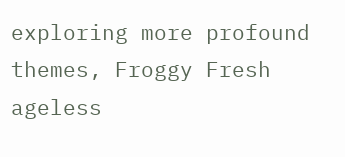exploring more profound themes, Froggy Fresh ageless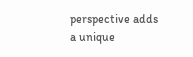perspective adds a unique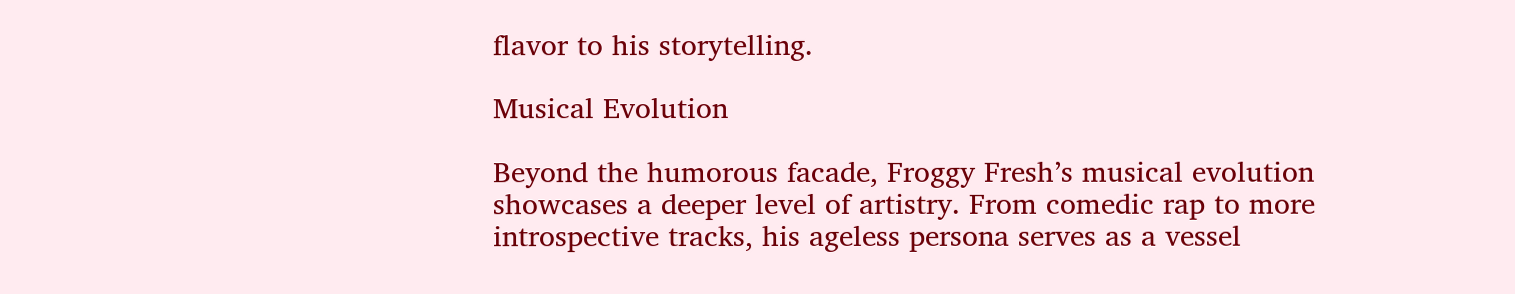flavor to his storytelling.

Musical Evolution

Beyond the humorous facade, Froggy Fresh’s musical evolution showcases a deeper level of artistry. From comedic rap to more introspective tracks, his ageless persona serves as a vessel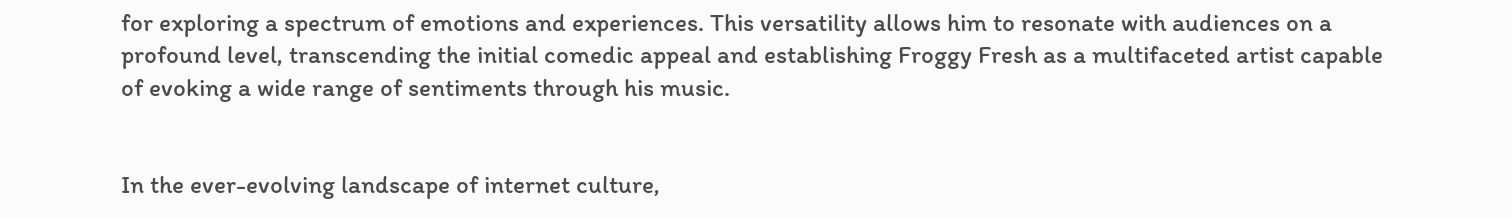for exploring a spectrum of emotions and experiences. This versatility allows him to resonate with audiences on a profound level, transcending the initial comedic appeal and establishing Froggy Fresh as a multifaceted artist capable of evoking a wide range of sentiments through his music.


In the ever-evolving landscape of internet culture,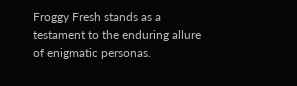Froggy Fresh stands as a testament to the enduring allure of enigmatic personas.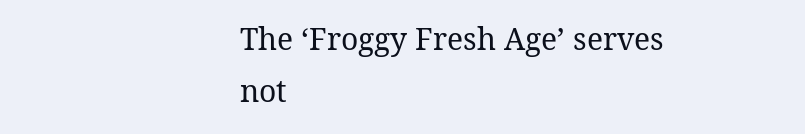The ‘Froggy Fresh Age’ serves not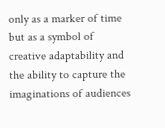only as a marker of time but as a symbol of creative adaptability and the ability to capture the imaginations of audiences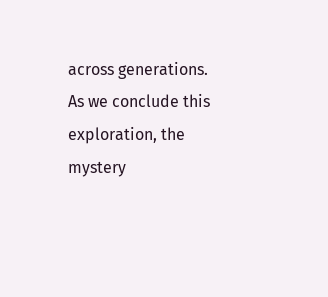across generations. As we conclude this exploration, the mystery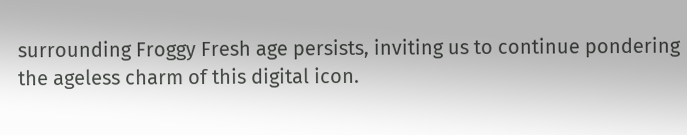surrounding Froggy Fresh age persists, inviting us to continue pondering the ageless charm of this digital icon.